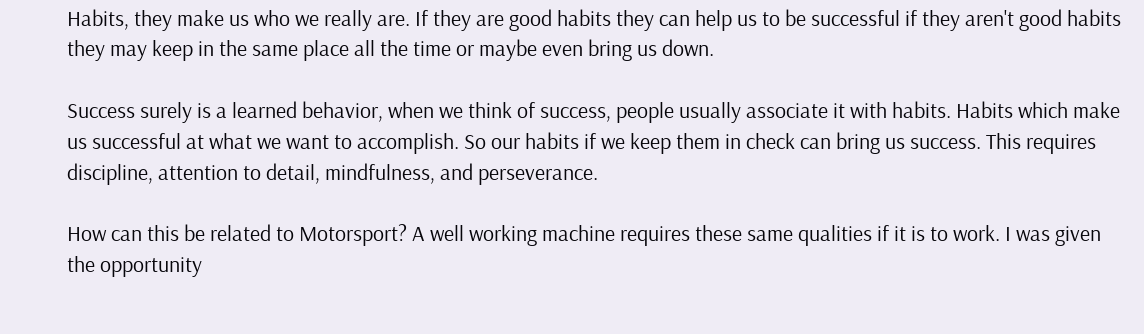Habits, they make us who we really are. If they are good habits they can help us to be successful if they aren't good habits they may keep in the same place all the time or maybe even bring us down.

Success surely is a learned behavior, when we think of success, people usually associate it with habits. Habits which make us successful at what we want to accomplish. So our habits if we keep them in check can bring us success. This requires discipline, attention to detail, mindfulness, and perseverance.

How can this be related to Motorsport? A well working machine requires these same qualities if it is to work. I was given the opportunity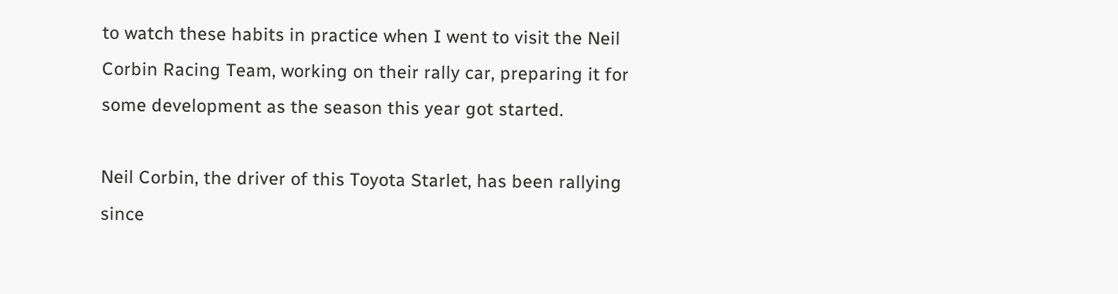to watch these habits in practice when I went to visit the Neil Corbin Racing Team, working on their rally car, preparing it for some development as the season this year got started.

Neil Corbin, the driver of this Toyota Starlet, has been rallying since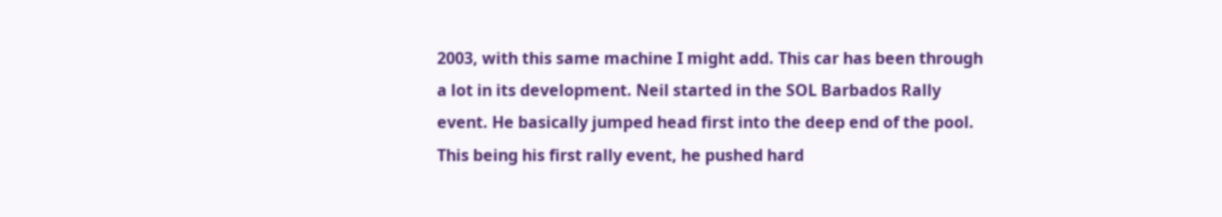2003, with this same machine I might add. This car has been through a lot in its development. Neil started in the SOL Barbados Rally event. He basically jumped head first into the deep end of the pool. This being his first rally event, he pushed hard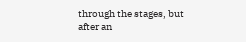through the stages, but after an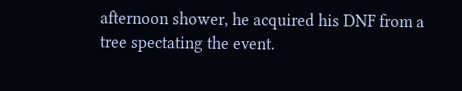afternoon shower, he acquired his DNF from a tree spectating the event.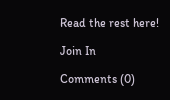Read the rest here!

Join In

Comments (0)